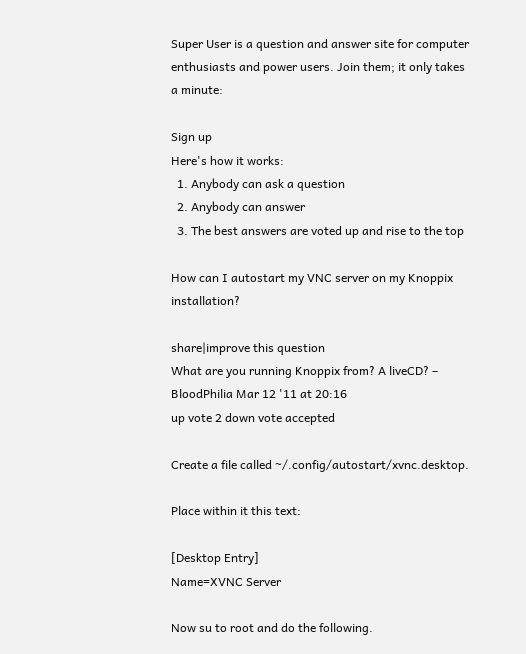Super User is a question and answer site for computer enthusiasts and power users. Join them; it only takes a minute:

Sign up
Here's how it works:
  1. Anybody can ask a question
  2. Anybody can answer
  3. The best answers are voted up and rise to the top

How can I autostart my VNC server on my Knoppix installation?

share|improve this question
What are you running Knoppix from? A liveCD? – BloodPhilia Mar 12 '11 at 20:16
up vote 2 down vote accepted

Create a file called ~/.config/autostart/xvnc.desktop.

Place within it this text:

[Desktop Entry]
Name=XVNC Server

Now su to root and do the following.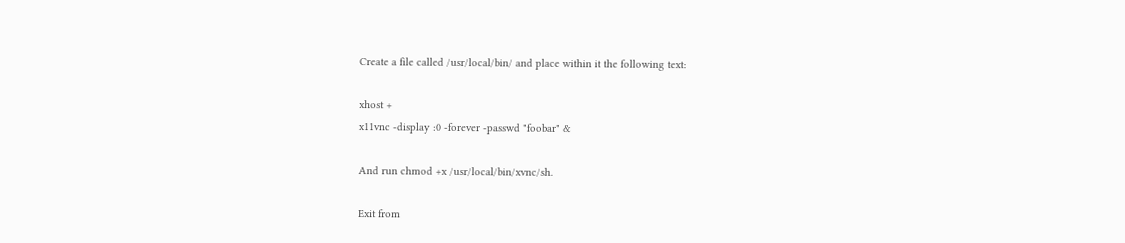Create a file called /usr/local/bin/ and place within it the following text:

xhost +
x11vnc -display :0 -forever -passwd "foobar" &

And run chmod +x /usr/local/bin/xvnc/sh.

Exit from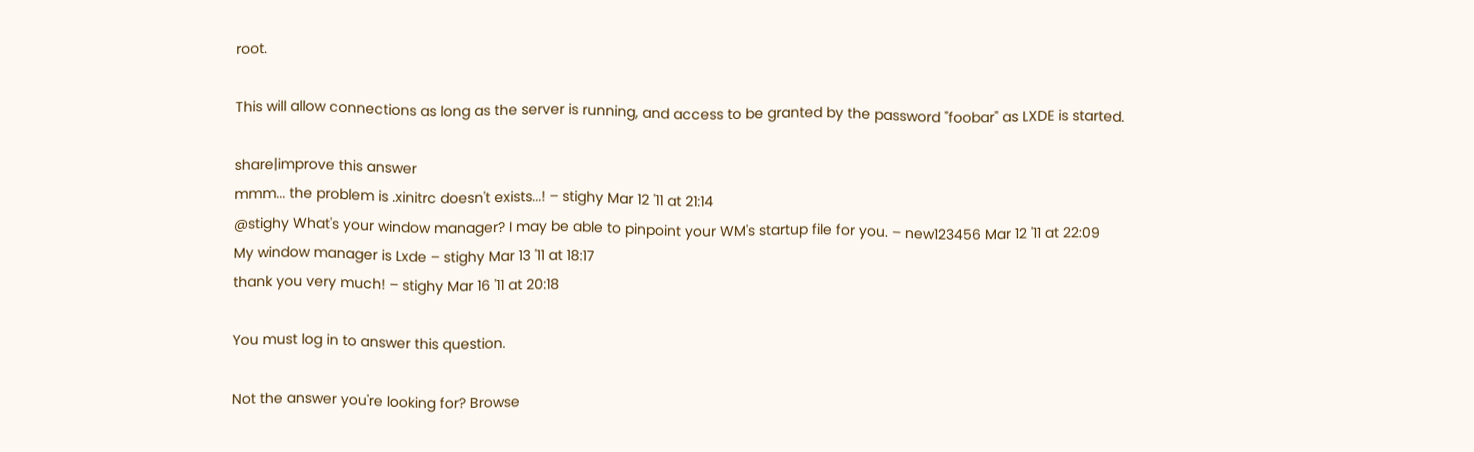root.

This will allow connections as long as the server is running, and access to be granted by the password "foobar" as LXDE is started.

share|improve this answer
mmm... the problem is .xinitrc doesn't exists...! – stighy Mar 12 '11 at 21:14
@stighy What's your window manager? I may be able to pinpoint your WM's startup file for you. – new123456 Mar 12 '11 at 22:09
My window manager is Lxde – stighy Mar 13 '11 at 18:17
thank you very much! – stighy Mar 16 '11 at 20:18

You must log in to answer this question.

Not the answer you're looking for? Browse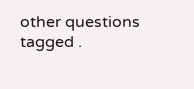other questions tagged .